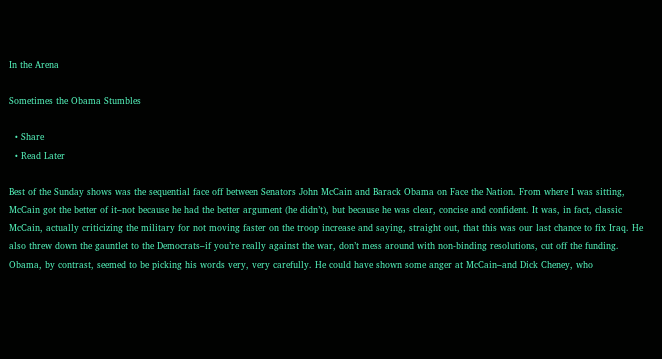In the Arena

Sometimes the Obama Stumbles

  • Share
  • Read Later

Best of the Sunday shows was the sequential face off between Senators John McCain and Barack Obama on Face the Nation. From where I was sitting, McCain got the better of it–not because he had the better argument (he didn’t), but because he was clear, concise and confident. It was, in fact, classic McCain, actually criticizing the military for not moving faster on the troop increase and saying, straight out, that this was our last chance to fix Iraq. He also threw down the gauntlet to the Democrats–if you’re really against the war, don’t mess around with non-binding resolutions, cut off the funding.
Obama, by contrast, seemed to be picking his words very, very carefully. He could have shown some anger at McCain–and Dick Cheney, who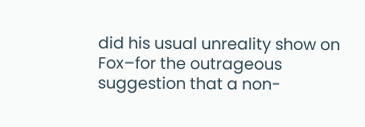did his usual unreality show on Fox–for the outrageous suggestion that a non-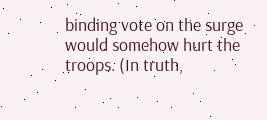binding vote on the surge would somehow hurt the troops. (In truth,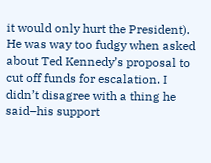it would only hurt the President). He was way too fudgy when asked about Ted Kennedy’s proposal to cut off funds for escalation. I didn’t disagree with a thing he said–his support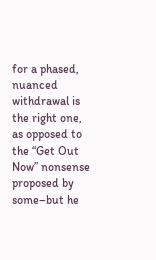for a phased, nuanced withdrawal is the right one, as opposed to the “Get Out Now” nonsense proposed by some–but he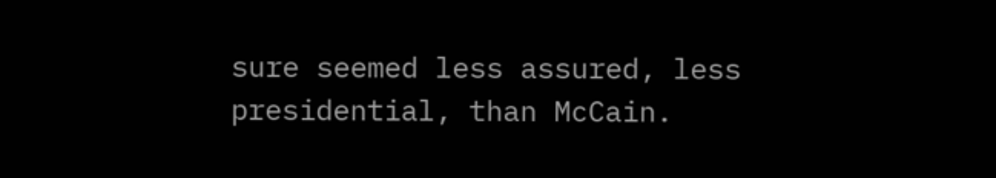sure seemed less assured, less presidential, than McCain.